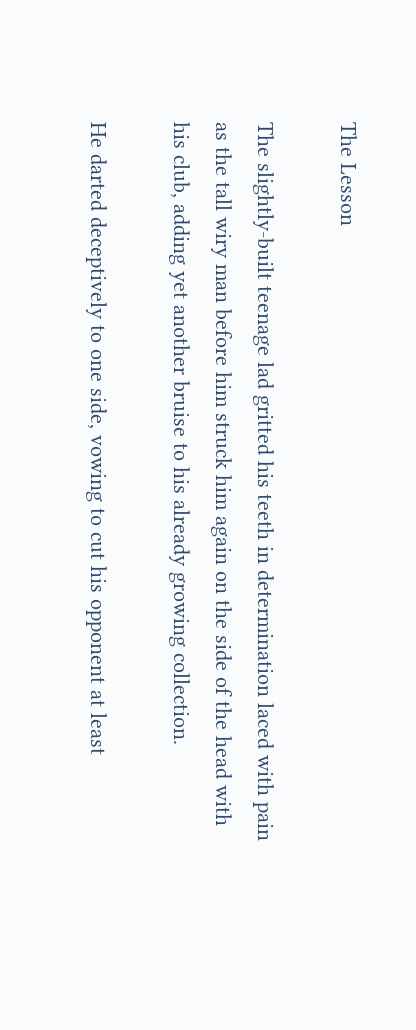The Lesson

The slightly-built teenage lad gritted his teeth in determination laced with pain as the tall wiry man before him struck him again on the side of the head with his club, adding yet another bruise to his already growing collection.

He darted deceptively to one side, vowing to cut his opponent at least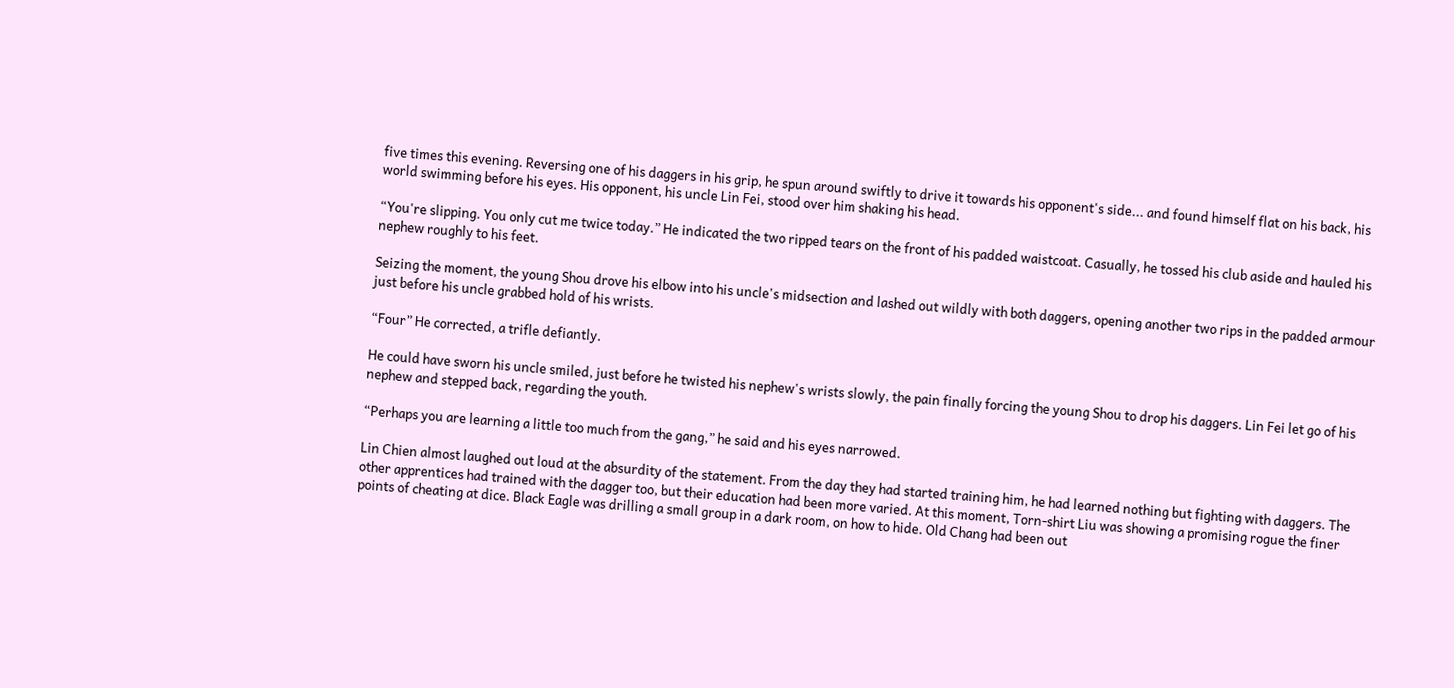five times this evening. Reversing one of his daggers in his grip, he spun around swiftly to drive it towards his opponent's side... and found himself flat on his back, his world swimming before his eyes. His opponent, his uncle Lin Fei, stood over him shaking his head.

“You're slipping. You only cut me twice today.” He indicated the two ripped tears on the front of his padded waistcoat. Casually, he tossed his club aside and hauled his nephew roughly to his feet.

Seizing the moment, the young Shou drove his elbow into his uncle's midsection and lashed out wildly with both daggers, opening another two rips in the padded armour just before his uncle grabbed hold of his wrists.

“Four” He corrected, a trifle defiantly.

He could have sworn his uncle smiled, just before he twisted his nephew's wrists slowly, the pain finally forcing the young Shou to drop his daggers. Lin Fei let go of his nephew and stepped back, regarding the youth.

“Perhaps you are learning a little too much from the gang,” he said and his eyes narrowed.

Lin Chien almost laughed out loud at the absurdity of the statement. From the day they had started training him, he had learned nothing but fighting with daggers. The other apprentices had trained with the dagger too, but their education had been more varied. At this moment, Torn-shirt Liu was showing a promising rogue the finer points of cheating at dice. Black Eagle was drilling a small group in a dark room, on how to hide. Old Chang had been out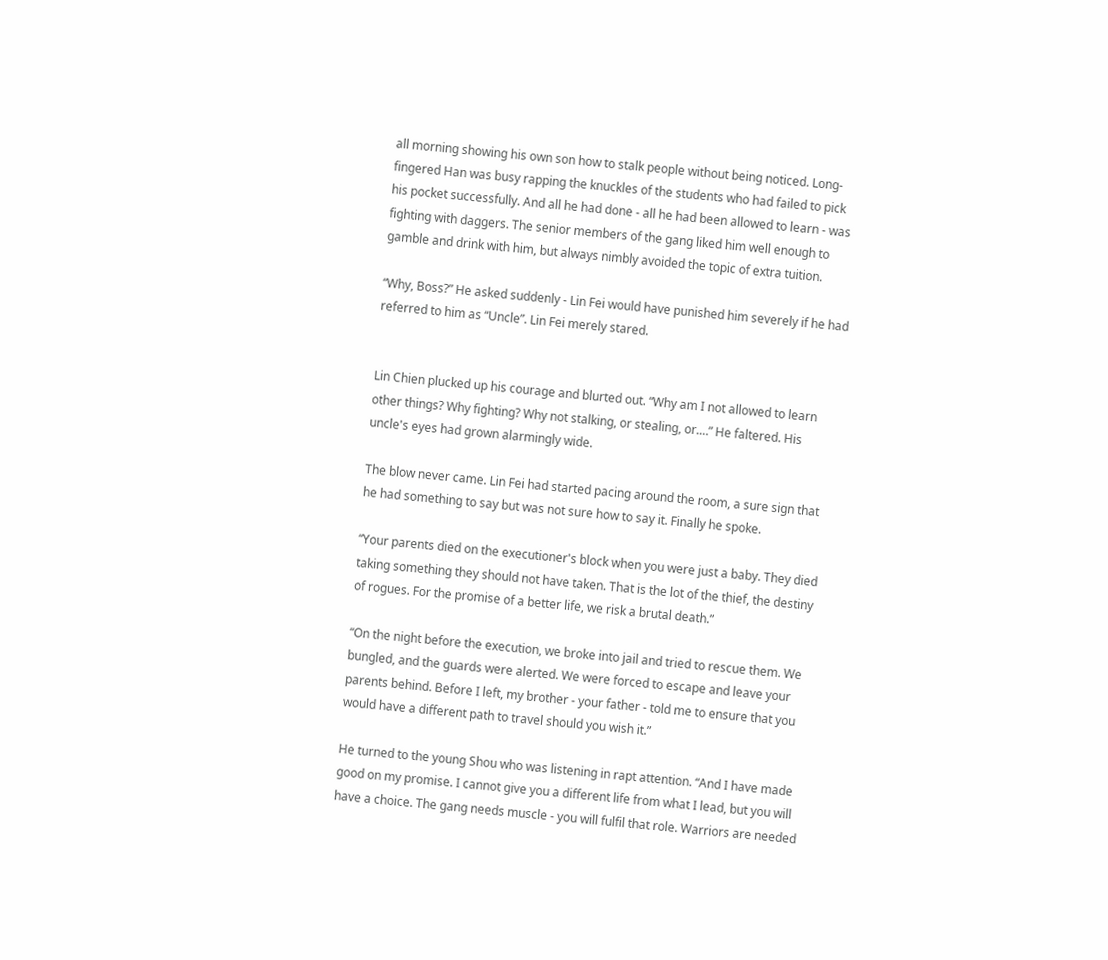all morning showing his own son how to stalk people without being noticed. Long-fingered Han was busy rapping the knuckles of the students who had failed to pick his pocket successfully. And all he had done - all he had been allowed to learn - was fighting with daggers. The senior members of the gang liked him well enough to gamble and drink with him, but always nimbly avoided the topic of extra tuition.

“Why, Boss?” He asked suddenly - Lin Fei would have punished him severely if he had referred to him as “Uncle”. Lin Fei merely stared.


Lin Chien plucked up his courage and blurted out. “Why am I not allowed to learn other things? Why fighting? Why not stalking, or stealing, or.…” He faltered. His uncle's eyes had grown alarmingly wide.

The blow never came. Lin Fei had started pacing around the room, a sure sign that he had something to say but was not sure how to say it. Finally he spoke.

“Your parents died on the executioner's block when you were just a baby. They died taking something they should not have taken. That is the lot of the thief, the destiny of rogues. For the promise of a better life, we risk a brutal death.”

“On the night before the execution, we broke into jail and tried to rescue them. We bungled, and the guards were alerted. We were forced to escape and leave your parents behind. Before I left, my brother - your father - told me to ensure that you would have a different path to travel should you wish it.”

He turned to the young Shou who was listening in rapt attention. “And I have made good on my promise. I cannot give you a different life from what I lead, but you will have a choice. The gang needs muscle - you will fulfil that role. Warriors are needed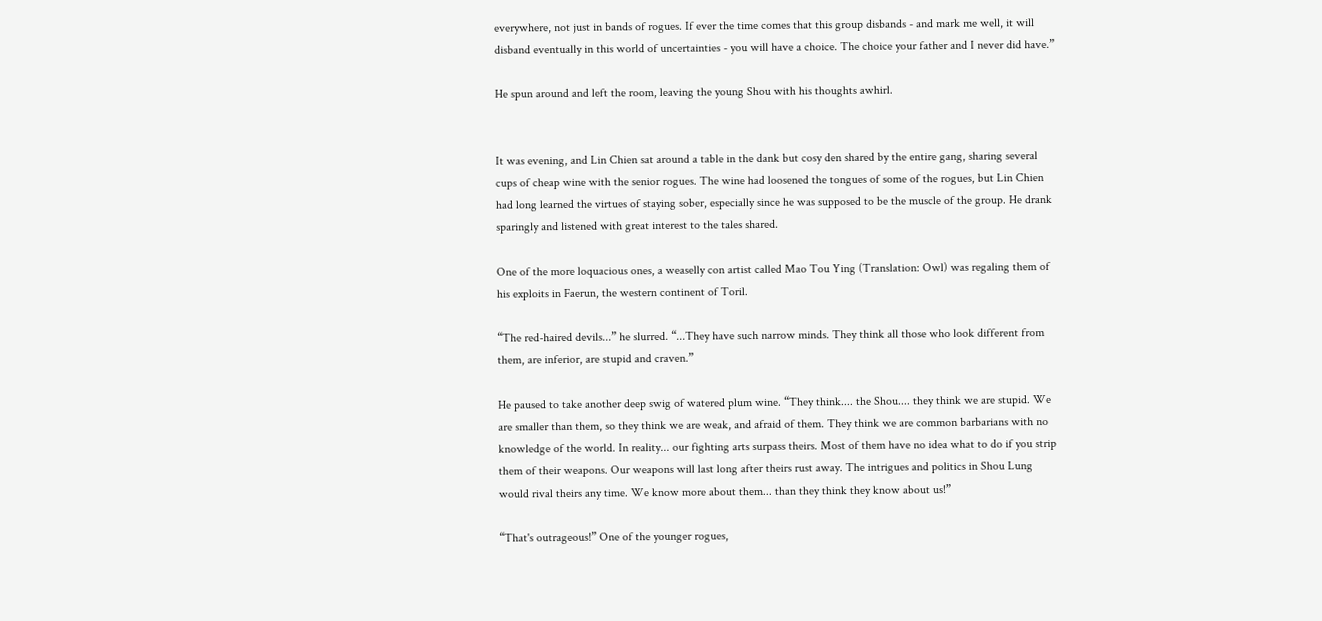everywhere, not just in bands of rogues. If ever the time comes that this group disbands - and mark me well, it will disband eventually in this world of uncertainties - you will have a choice. The choice your father and I never did have.”

He spun around and left the room, leaving the young Shou with his thoughts awhirl.


It was evening, and Lin Chien sat around a table in the dank but cosy den shared by the entire gang, sharing several cups of cheap wine with the senior rogues. The wine had loosened the tongues of some of the rogues, but Lin Chien had long learned the virtues of staying sober, especially since he was supposed to be the muscle of the group. He drank sparingly and listened with great interest to the tales shared.

One of the more loquacious ones, a weaselly con artist called Mao Tou Ying (Translation: Owl) was regaling them of his exploits in Faerun, the western continent of Toril.

“The red-haired devils...” he slurred. “...They have such narrow minds. They think all those who look different from them, are inferior, are stupid and craven.”

He paused to take another deep swig of watered plum wine. “They think.... the Shou.... they think we are stupid. We are smaller than them, so they think we are weak, and afraid of them. They think we are common barbarians with no knowledge of the world. In reality... our fighting arts surpass theirs. Most of them have no idea what to do if you strip them of their weapons. Our weapons will last long after theirs rust away. The intrigues and politics in Shou Lung would rival theirs any time. We know more about them... than they think they know about us!”

“That's outrageous!” One of the younger rogues,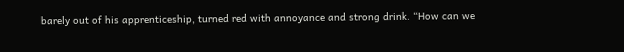barely out of his apprenticeship, turned red with annoyance and strong drink. “How can we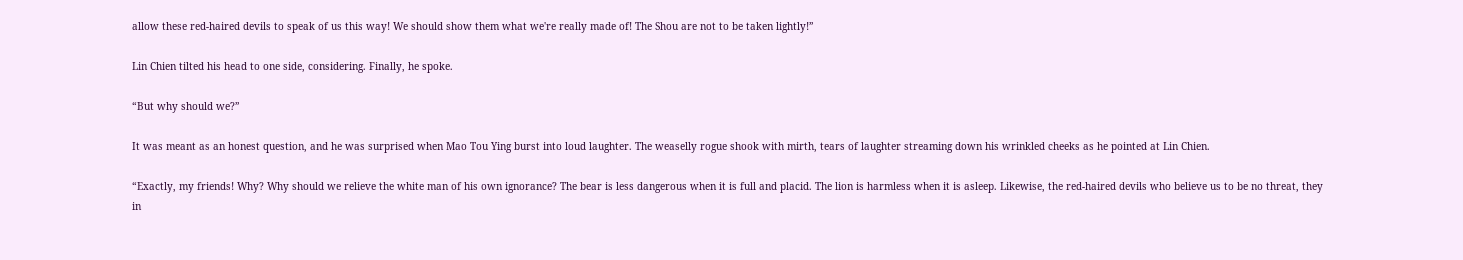allow these red-haired devils to speak of us this way! We should show them what we're really made of! The Shou are not to be taken lightly!”

Lin Chien tilted his head to one side, considering. Finally, he spoke.

“But why should we?”

It was meant as an honest question, and he was surprised when Mao Tou Ying burst into loud laughter. The weaselly rogue shook with mirth, tears of laughter streaming down his wrinkled cheeks as he pointed at Lin Chien.

“Exactly, my friends! Why? Why should we relieve the white man of his own ignorance? The bear is less dangerous when it is full and placid. The lion is harmless when it is asleep. Likewise, the red-haired devils who believe us to be no threat, they in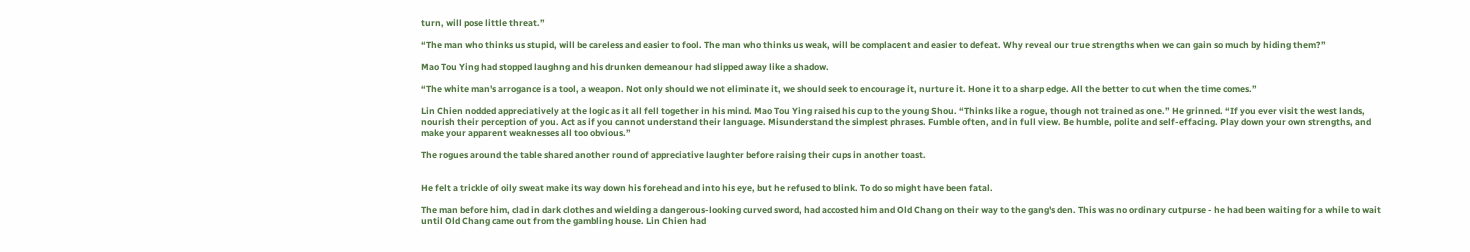turn, will pose little threat.”

“The man who thinks us stupid, will be careless and easier to fool. The man who thinks us weak, will be complacent and easier to defeat. Why reveal our true strengths when we can gain so much by hiding them?”

Mao Tou Ying had stopped laughng and his drunken demeanour had slipped away like a shadow.

“The white man's arrogance is a tool, a weapon. Not only should we not eliminate it, we should seek to encourage it, nurture it. Hone it to a sharp edge. All the better to cut when the time comes.”

Lin Chien nodded appreciatively at the logic as it all fell together in his mind. Mao Tou Ying raised his cup to the young Shou. “Thinks like a rogue, though not trained as one.” He grinned. “If you ever visit the west lands, nourish their perception of you. Act as if you cannot understand their language. Misunderstand the simplest phrases. Fumble often, and in full view. Be humble, polite and self-effacing. Play down your own strengths, and make your apparent weaknesses all too obvious.”

The rogues around the table shared another round of appreciative laughter before raising their cups in another toast.


He felt a trickle of oily sweat make its way down his forehead and into his eye, but he refused to blink. To do so might have been fatal.

The man before him, clad in dark clothes and wielding a dangerous-looking curved sword, had accosted him and Old Chang on their way to the gang's den. This was no ordinary cutpurse - he had been waiting for a while to wait until Old Chang came out from the gambling house. Lin Chien had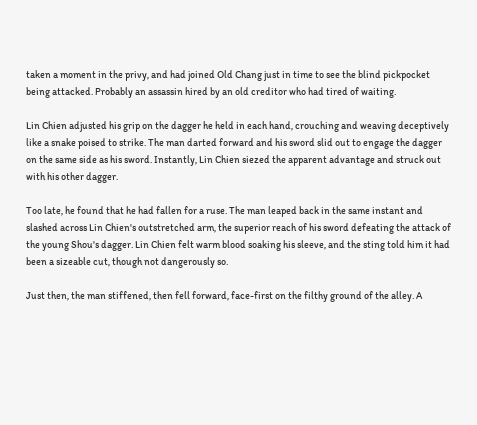taken a moment in the privy, and had joined Old Chang just in time to see the blind pickpocket being attacked. Probably an assassin hired by an old creditor who had tired of waiting.

Lin Chien adjusted his grip on the dagger he held in each hand, crouching and weaving deceptively like a snake poised to strike. The man darted forward and his sword slid out to engage the dagger on the same side as his sword. Instantly, Lin Chien siezed the apparent advantage and struck out with his other dagger.

Too late, he found that he had fallen for a ruse. The man leaped back in the same instant and slashed across Lin Chien's outstretched arm, the superior reach of his sword defeating the attack of the young Shou's dagger. Lin Chien felt warm blood soaking his sleeve, and the sting told him it had been a sizeable cut, though not dangerously so.

Just then, the man stiffened, then fell forward, face-first on the filthy ground of the alley. A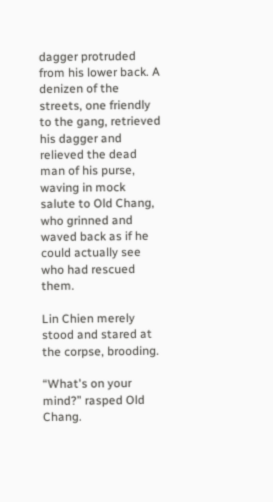dagger protruded from his lower back. A denizen of the streets, one friendly to the gang, retrieved his dagger and relieved the dead man of his purse, waving in mock salute to Old Chang, who grinned and waved back as if he could actually see who had rescued them.

Lin Chien merely stood and stared at the corpse, brooding.

“What's on your mind?” rasped Old Chang.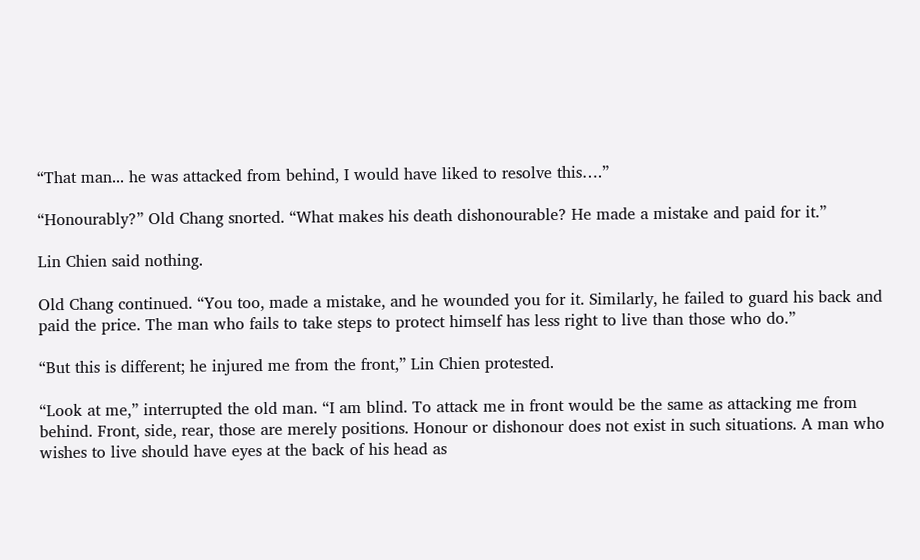“That man... he was attacked from behind, I would have liked to resolve this….”

“Honourably?” Old Chang snorted. “What makes his death dishonourable? He made a mistake and paid for it.”

Lin Chien said nothing.

Old Chang continued. “You too, made a mistake, and he wounded you for it. Similarly, he failed to guard his back and paid the price. The man who fails to take steps to protect himself has less right to live than those who do.”

“But this is different; he injured me from the front,” Lin Chien protested.

“Look at me,” interrupted the old man. “I am blind. To attack me in front would be the same as attacking me from behind. Front, side, rear, those are merely positions. Honour or dishonour does not exist in such situations. A man who wishes to live should have eyes at the back of his head as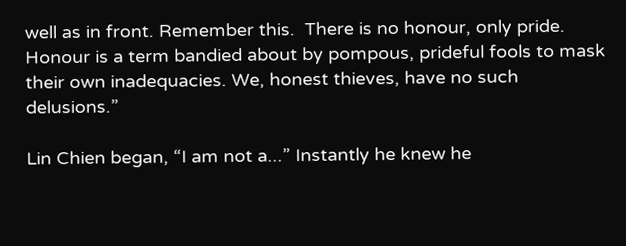well as in front. Remember this.  There is no honour, only pride. Honour is a term bandied about by pompous, prideful fools to mask their own inadequacies. We, honest thieves, have no such delusions.”

Lin Chien began, “I am not a...” Instantly he knew he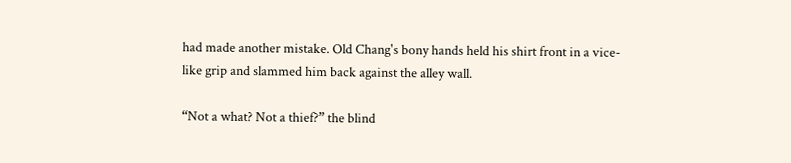had made another mistake. Old Chang's bony hands held his shirt front in a vice-like grip and slammed him back against the alley wall.

“Not a what? Not a thief?” the blind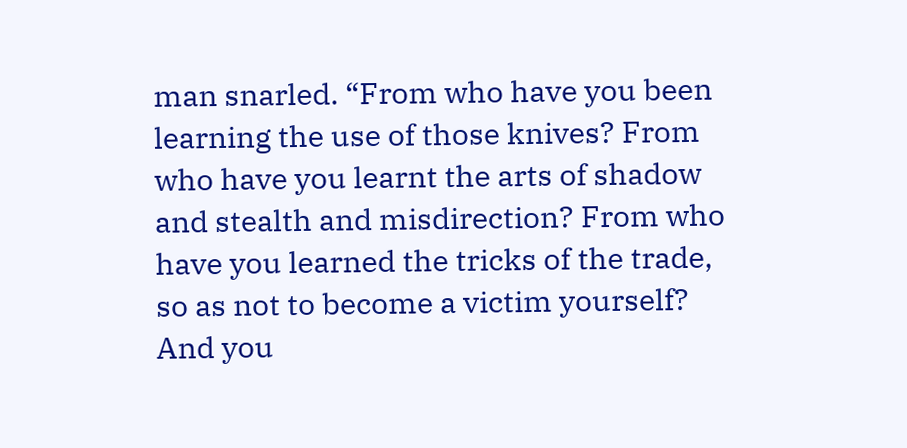man snarled. “From who have you been learning the use of those knives? From who have you learnt the arts of shadow and stealth and misdirection? From who have you learned the tricks of the trade, so as not to become a victim yourself? And you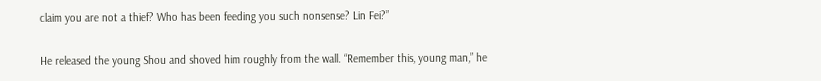claim you are not a thief? Who has been feeding you such nonsense? Lin Fei?”

He released the young Shou and shoved him roughly from the wall. “Remember this, young man,” he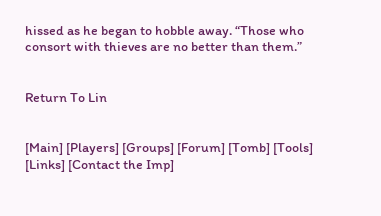hissed as he began to hobble away. “Those who consort with thieves are no better than them.”


Return To Lin


[Main] [Players] [Groups] [Forum] [Tomb] [Tools] [Links] [Contact the Imp]